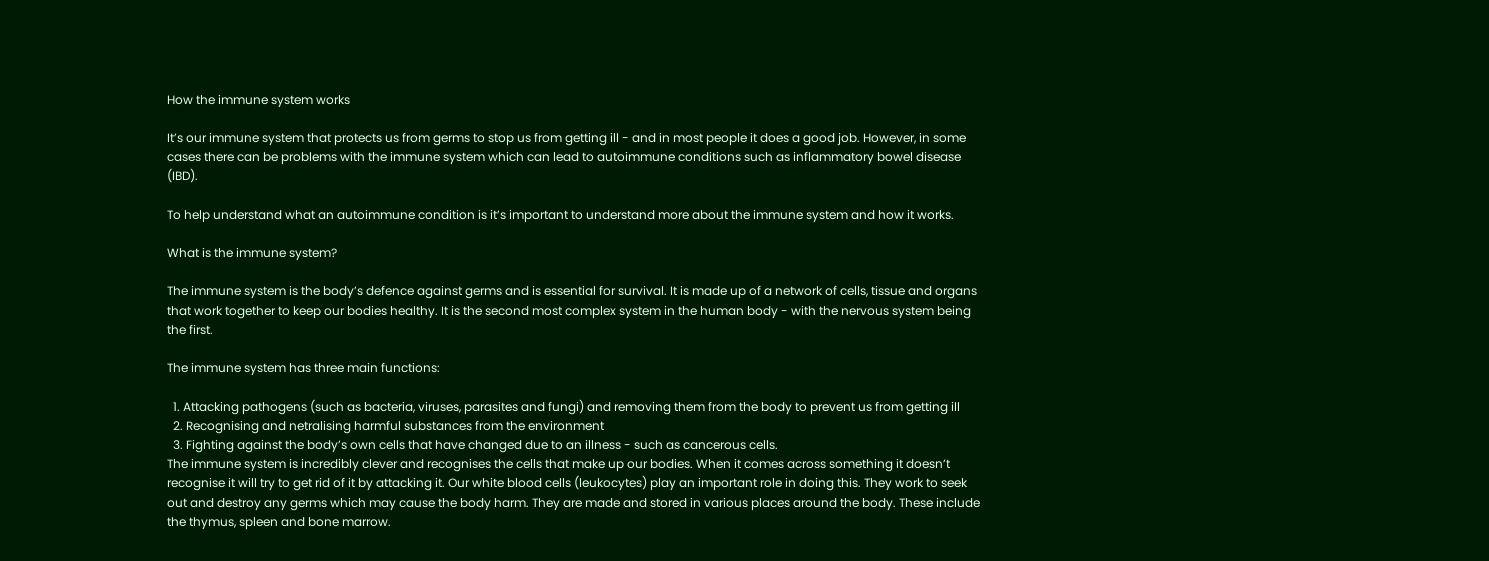How the immune system works

It’s our immune system that protects us from germs to stop us from getting ill - and in most people it does a good job. However, in some cases there can be problems with the immune system which can lead to autoimmune conditions such as inflammatory bowel disease (IBD).

To help understand what an autoimmune condition is it’s important to understand more about the immune system and how it works.

What is the immune system?

The immune system is the body’s defence against germs and is essential for survival. It is made up of a network of cells, tissue and organs that work together to keep our bodies healthy. It is the second most complex system in the human body - with the nervous system being the first.

The immune system has three main functions:

  1. Attacking pathogens (such as bacteria, viruses, parasites and fungi) and removing them from the body to prevent us from getting ill
  2. Recognising and netralising harmful substances from the environment
  3. Fighting against the body’s own cells that have changed due to an illness - such as cancerous cells.
The immune system is incredibly clever and recognises the cells that make up our bodies. When it comes across something it doesn’t recognise it will try to get rid of it by attacking it. Our white blood cells (leukocytes) play an important role in doing this. They work to seek out and destroy any germs which may cause the body harm. They are made and stored in various places around the body. These include the thymus, spleen and bone marrow.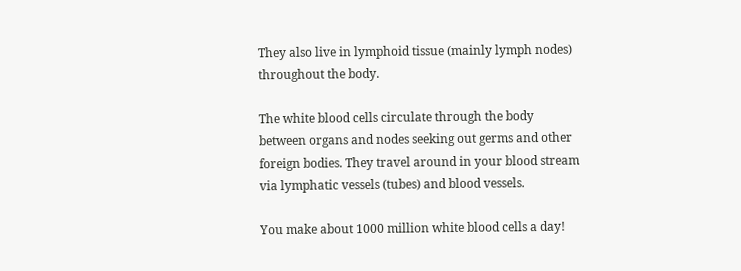They also live in lymphoid tissue (mainly lymph nodes) throughout the body.

The white blood cells circulate through the body between organs and nodes seeking out germs and other foreign bodies. They travel around in your blood stream via lymphatic vessels (tubes) and blood vessels.

You make about 1000 million white blood cells a day!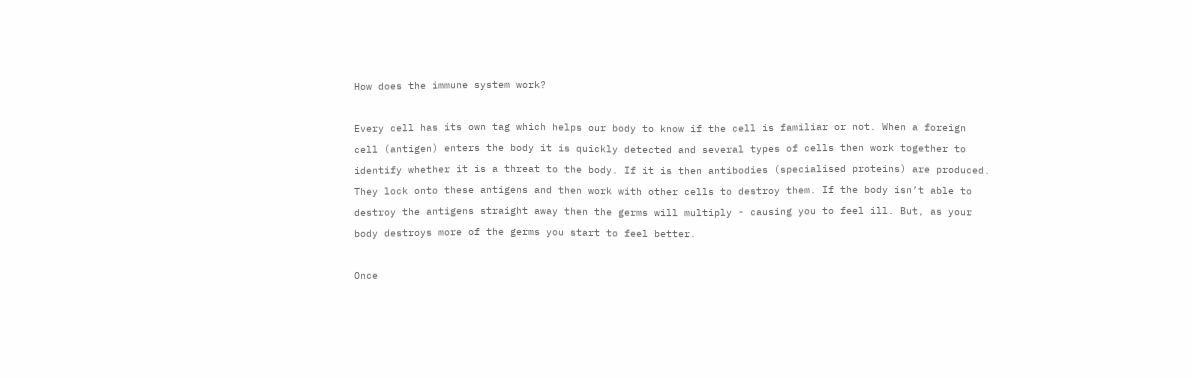How does the immune system work?

Every cell has its own tag which helps our body to know if the cell is familiar or not. When a foreign cell (antigen) enters the body it is quickly detected and several types of cells then work together to identify whether it is a threat to the body. If it is then antibodies (specialised proteins) are produced. They lock onto these antigens and then work with other cells to destroy them. If the body isn’t able to destroy the antigens straight away then the germs will multiply - causing you to feel ill. But, as your body destroys more of the germs you start to feel better.

Once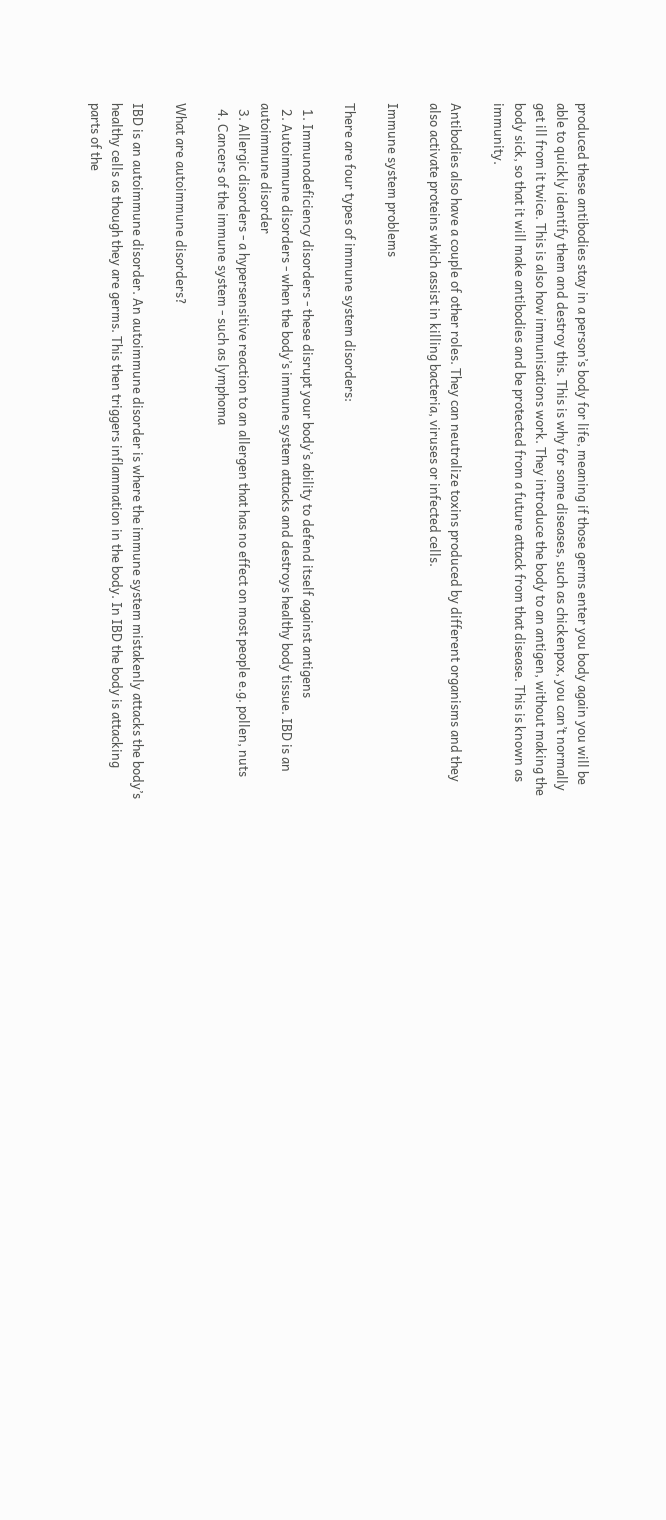produced these antibodies stay in a person’s body for life, meaning if those germs enter you body again you will be able to quickly identify them and destroy this. This is why for some diseases, such as chickenpox, you can’t normally get ill from it twice. This is also how immunisations work. They introduce the body to an antigen, without making the body sick, so that it will make antibodies and be protected from a future attack from that disease. This is known as immunity.

Antibodies also have a couple of other roles. They can neutralize toxins produced by different organisms and they also activate proteins which assist in killing bacteria, viruses or infected cells.

Immune system problems

There are four types of immune system disorders:

  1. Immunodeficiency disorders - these disrupt your body’s ability to defend itself against antigens
  2. Autoimmune disorders - when the body’s immune system attacks and destroys healthy body tissue. IBD is an autoimmune disorder
  3. Allergic disorders - a hypersensitive reaction to an allergen that has no effect on most people e.g. pollen, nuts
  4. Cancers of the immune system - such as lymphoma

What are autoimmune disorders?

IBD is an autoimmune disorder. An autoimmune disorder is where the immune system mistakenly attacks the body’s healthy cells as though they are germs. This then triggers inflammation in the body. In IBD the body is attacking parts of the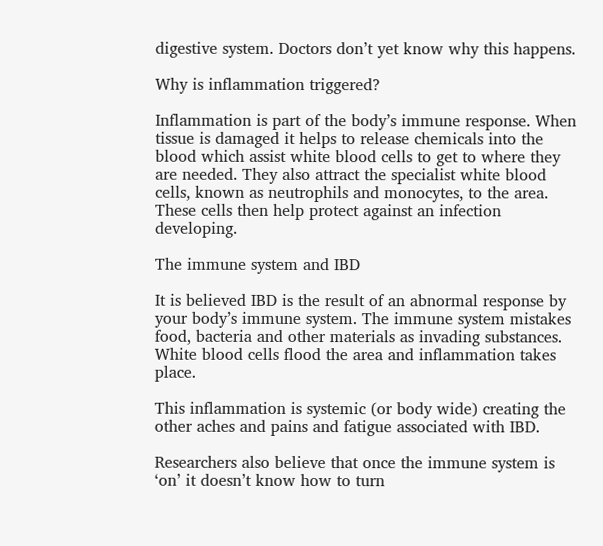digestive system. Doctors don’t yet know why this happens.

Why is inflammation triggered?

Inflammation is part of the body’s immune response. When tissue is damaged it helps to release chemicals into the blood which assist white blood cells to get to where they are needed. They also attract the specialist white blood cells, known as neutrophils and monocytes, to the area. These cells then help protect against an infection developing.

The immune system and IBD

It is believed IBD is the result of an abnormal response by your body’s immune system. The immune system mistakes food, bacteria and other materials as invading substances. White blood cells flood the area and inflammation takes place.

This inflammation is systemic (or body wide) creating the other aches and pains and fatigue associated with IBD.

Researchers also believe that once the immune system is ‘on’ it doesn’t know how to turn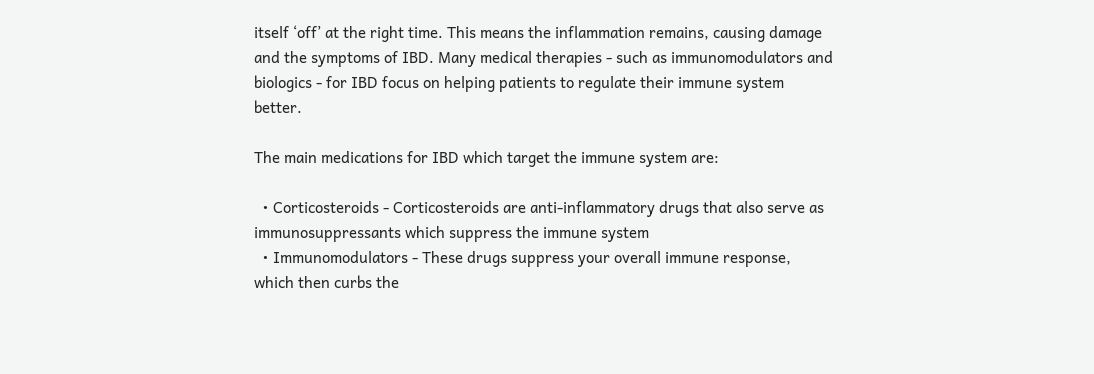itself ‘off’ at the right time. This means the inflammation remains, causing damage and the symptoms of IBD. Many medical therapies - such as immunomodulators and biologics - for IBD focus on helping patients to regulate their immune system better.

The main medications for IBD which target the immune system are:

  • Corticosteroids - Corticosteroids are anti-inflammatory drugs that also serve as immunosuppressants which suppress the immune system
  • Immunomodulators - These drugs suppress your overall immune response, which then curbs the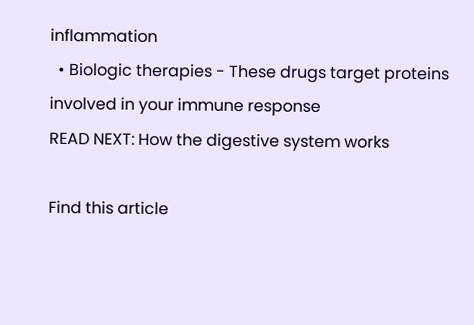inflammation
  • Biologic therapies - These drugs target proteins involved in your immune response
READ NEXT: How the digestive system works

Find this article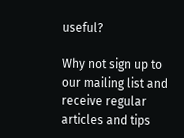useful?

Why not sign up to our mailing list and receive regular articles and tips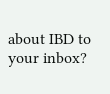about IBD to your inbox?